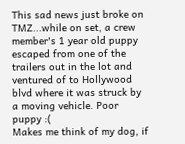This sad news just broke on TMZ...while on set, a crew member's 1 year old puppy escaped from one of the trailers out in the lot and ventured of to Hollywood blvd where it was struck by a moving vehicle. Poor puppy :(
Makes me think of my dog, if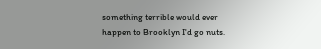something terrible would ever happen to Brooklyn I'd go nuts.